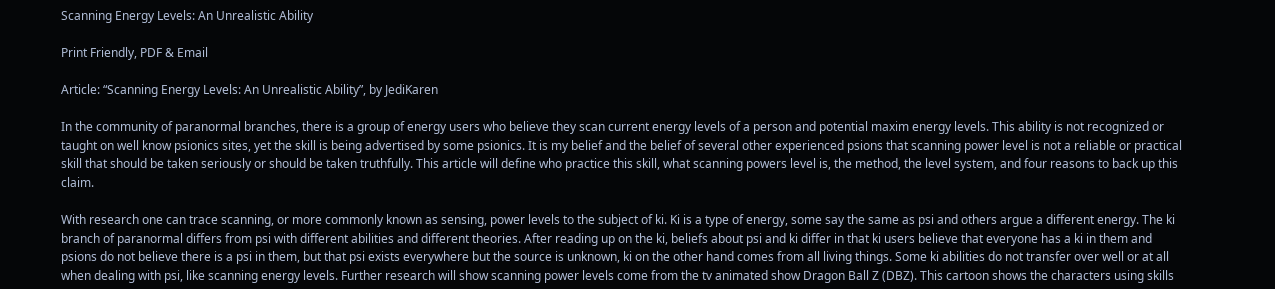Scanning Energy Levels: An Unrealistic Ability

Print Friendly, PDF & Email

Article: “Scanning Energy Levels: An Unrealistic Ability”, by JediKaren

In the community of paranormal branches, there is a group of energy users who believe they scan current energy levels of a person and potential maxim energy levels. This ability is not recognized or taught on well know psionics sites, yet the skill is being advertised by some psionics. It is my belief and the belief of several other experienced psions that scanning power level is not a reliable or practical skill that should be taken seriously or should be taken truthfully. This article will define who practice this skill, what scanning powers level is, the method, the level system, and four reasons to back up this claim.

With research one can trace scanning, or more commonly known as sensing, power levels to the subject of ki. Ki is a type of energy, some say the same as psi and others argue a different energy. The ki branch of paranormal differs from psi with different abilities and different theories. After reading up on the ki, beliefs about psi and ki differ in that ki users believe that everyone has a ki in them and psions do not believe there is a psi in them, but that psi exists everywhere but the source is unknown, ki on the other hand comes from all living things. Some ki abilities do not transfer over well or at all when dealing with psi, like scanning energy levels. Further research will show scanning power levels come from the tv animated show Dragon Ball Z (DBZ). This cartoon shows the characters using skills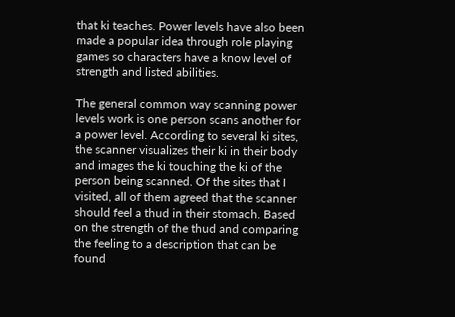that ki teaches. Power levels have also been made a popular idea through role playing games so characters have a know level of strength and listed abilities.

The general common way scanning power levels work is one person scans another for a power level. According to several ki sites, the scanner visualizes their ki in their body and images the ki touching the ki of the person being scanned. Of the sites that I visited, all of them agreed that the scanner should feel a thud in their stomach. Based on the strength of the thud and comparing the feeling to a description that can be found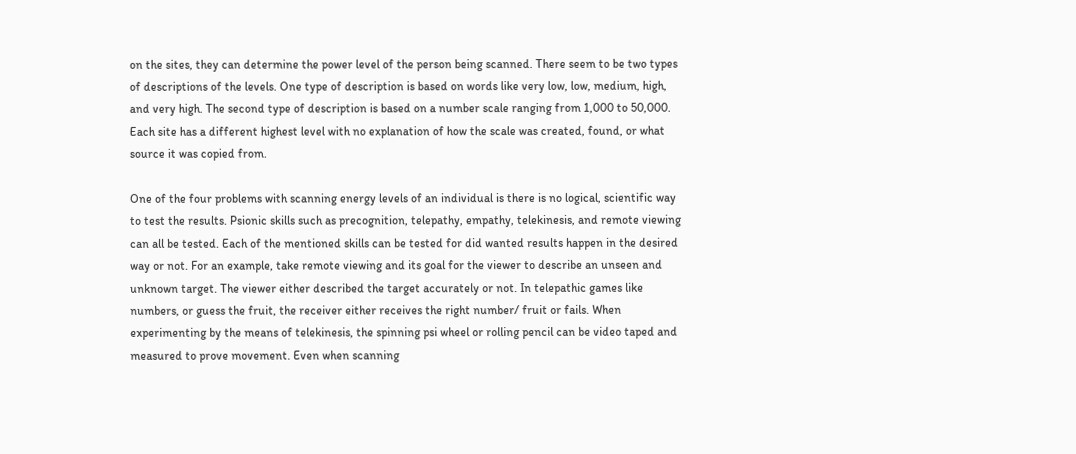on the sites, they can determine the power level of the person being scanned. There seem to be two types of descriptions of the levels. One type of description is based on words like very low, low, medium, high, and very high. The second type of description is based on a number scale ranging from 1,000 to 50,000. Each site has a different highest level with no explanation of how the scale was created, found, or what source it was copied from.

One of the four problems with scanning energy levels of an individual is there is no logical, scientific way to test the results. Psionic skills such as precognition, telepathy, empathy, telekinesis, and remote viewing can all be tested. Each of the mentioned skills can be tested for did wanted results happen in the desired way or not. For an example, take remote viewing and its goal for the viewer to describe an unseen and unknown target. The viewer either described the target accurately or not. In telepathic games like numbers, or guess the fruit, the receiver either receives the right number/ fruit or fails. When experimenting by the means of telekinesis, the spinning psi wheel or rolling pencil can be video taped and measured to prove movement. Even when scanning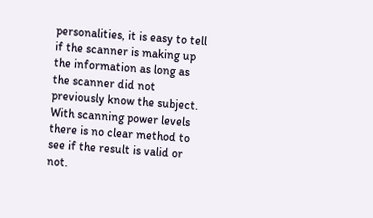personalities, it is easy to tell if the scanner is making up the information as long as the scanner did not previously know the subject. With scanning power levels there is no clear method to see if the result is valid or not.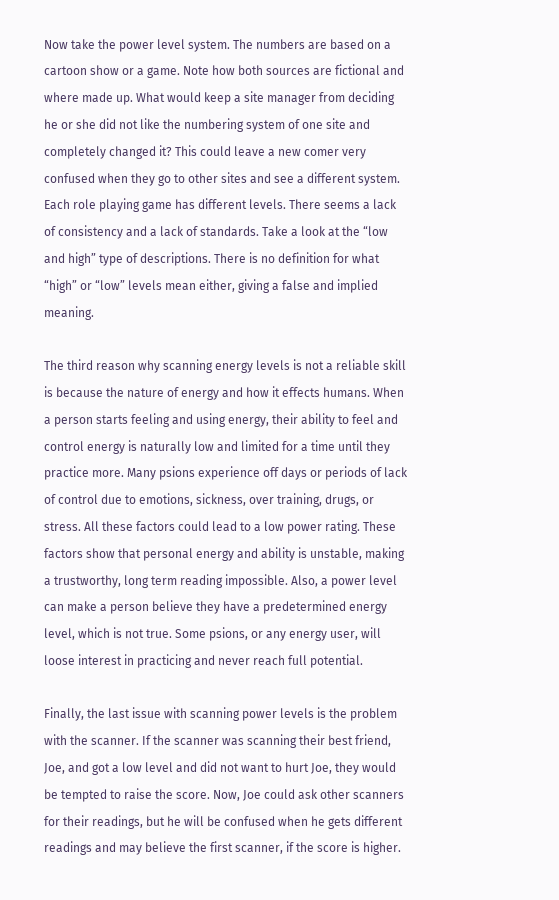Now take the power level system. The numbers are based on a cartoon show or a game. Note how both sources are fictional and where made up. What would keep a site manager from deciding he or she did not like the numbering system of one site and completely changed it? This could leave a new comer very confused when they go to other sites and see a different system. Each role playing game has different levels. There seems a lack of consistency and a lack of standards. Take a look at the “low and high” type of descriptions. There is no definition for what “high” or “low” levels mean either, giving a false and implied meaning.

The third reason why scanning energy levels is not a reliable skill is because the nature of energy and how it effects humans. When a person starts feeling and using energy, their ability to feel and control energy is naturally low and limited for a time until they practice more. Many psions experience off days or periods of lack of control due to emotions, sickness, over training, drugs, or stress. All these factors could lead to a low power rating. These factors show that personal energy and ability is unstable, making a trustworthy, long term reading impossible. Also, a power level can make a person believe they have a predetermined energy level, which is not true. Some psions, or any energy user, will loose interest in practicing and never reach full potential.

Finally, the last issue with scanning power levels is the problem with the scanner. If the scanner was scanning their best friend, Joe, and got a low level and did not want to hurt Joe, they would be tempted to raise the score. Now, Joe could ask other scanners for their readings, but he will be confused when he gets different readings and may believe the first scanner, if the score is higher.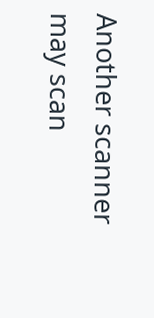Another scanner may scan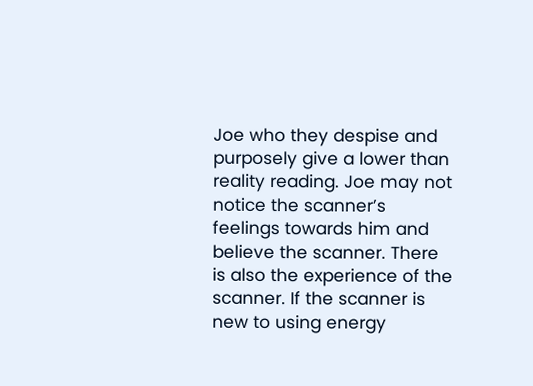Joe who they despise and purposely give a lower than reality reading. Joe may not notice the scanner’s feelings towards him and believe the scanner. There is also the experience of the scanner. If the scanner is new to using energy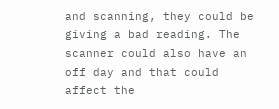and scanning, they could be giving a bad reading. The scanner could also have an off day and that could affect the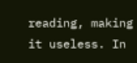reading, making it useless. In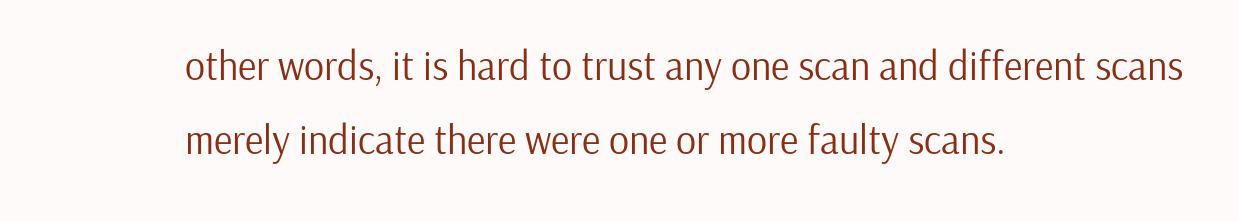other words, it is hard to trust any one scan and different scans merely indicate there were one or more faulty scans.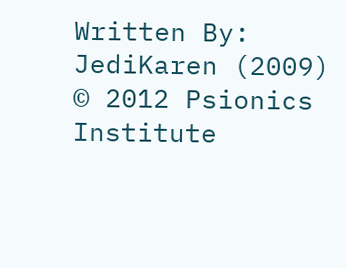Written By: JediKaren (2009)
© 2012 Psionics Institute